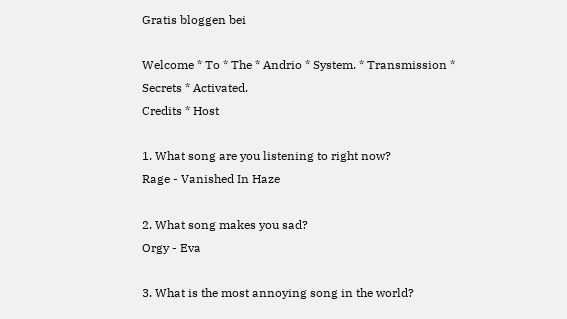Gratis bloggen bei

Welcome * To * The * Andrio * System. * Transmission * Secrets * Activated.
Credits * Host

1. What song are you listening to right now?
Rage - Vanished In Haze

2. What song makes you sad?
Orgy - Eva

3. What is the most annoying song in the world?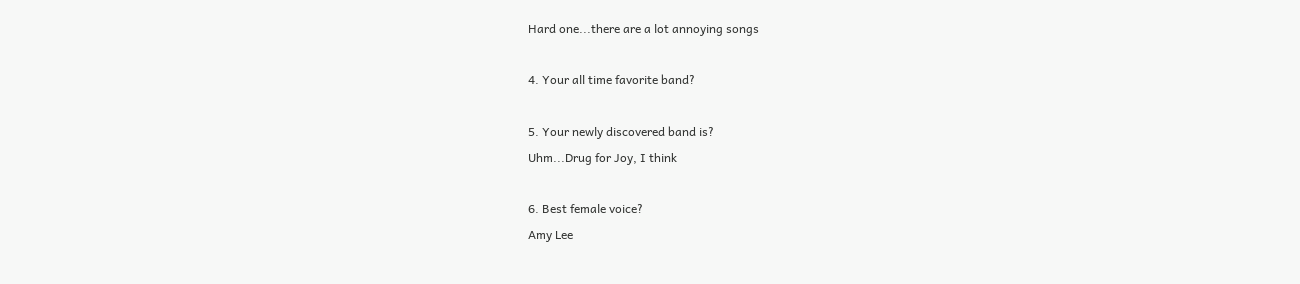Hard one...there are a lot annoying songs

4. Your all time favorite band?

5. Your newly discovered band is?
Uhm...Drug for Joy, I think

6. Best female voice?
Amy Lee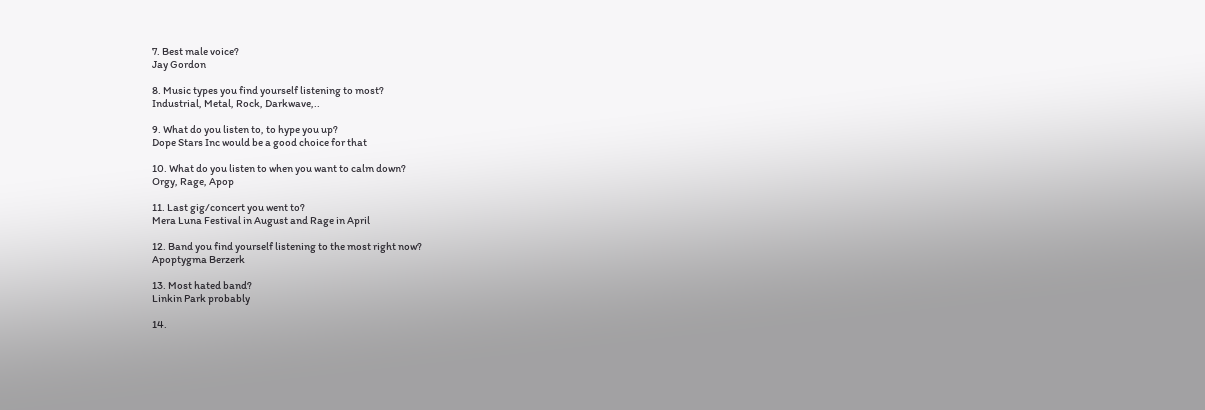7. Best male voice?
Jay Gordon

8. Music types you find yourself listening to most?
Industrial, Metal, Rock, Darkwave,..

9. What do you listen to, to hype you up?
Dope Stars Inc would be a good choice for that

10. What do you listen to when you want to calm down?
Orgy, Rage, Apop

11. Last gig/concert you went to?
Mera Luna Festival in August and Rage in April

12. Band you find yourself listening to the most right now?
Apoptygma Berzerk

13. Most hated band?
Linkin Park probably

14.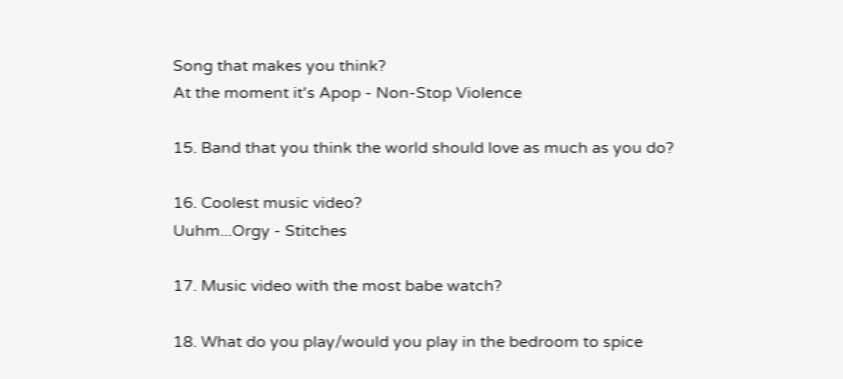Song that makes you think?
At the moment it's Apop - Non-Stop Violence

15. Band that you think the world should love as much as you do?

16. Coolest music video?
Uuhm...Orgy - Stitches

17. Music video with the most babe watch?

18. What do you play/would you play in the bedroom to spice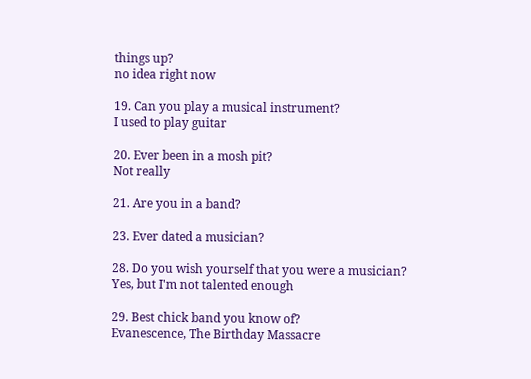things up?
no idea right now

19. Can you play a musical instrument?
I used to play guitar

20. Ever been in a mosh pit?
Not really

21. Are you in a band?

23. Ever dated a musician?

28. Do you wish yourself that you were a musician?
Yes, but I'm not talented enough

29. Best chick band you know of?
Evanescence, The Birthday Massacre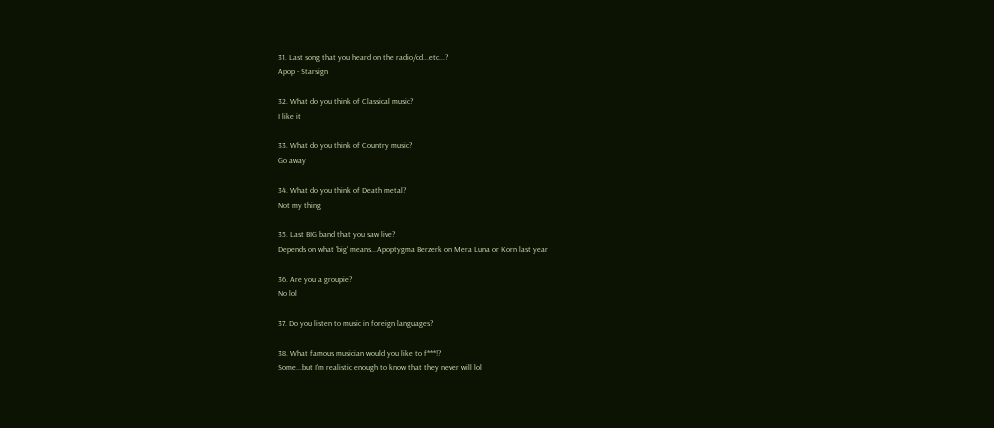31. Last song that you heard on the radio/cd...etc...?
Apop - Starsign

32. What do you think of Classical music?
I like it

33. What do you think of Country music?
Go away

34. What do you think of Death metal?
Not my thing

35. Last BIG band that you saw live?
Depends on what 'big' means...Apoptygma Berzerk on Mera Luna or Korn last year

36. Are you a groupie?
No lol

37. Do you listen to music in foreign languages?

38. What famous musician would you like to f***!?
Some...but I'm realistic enough to know that they never will lol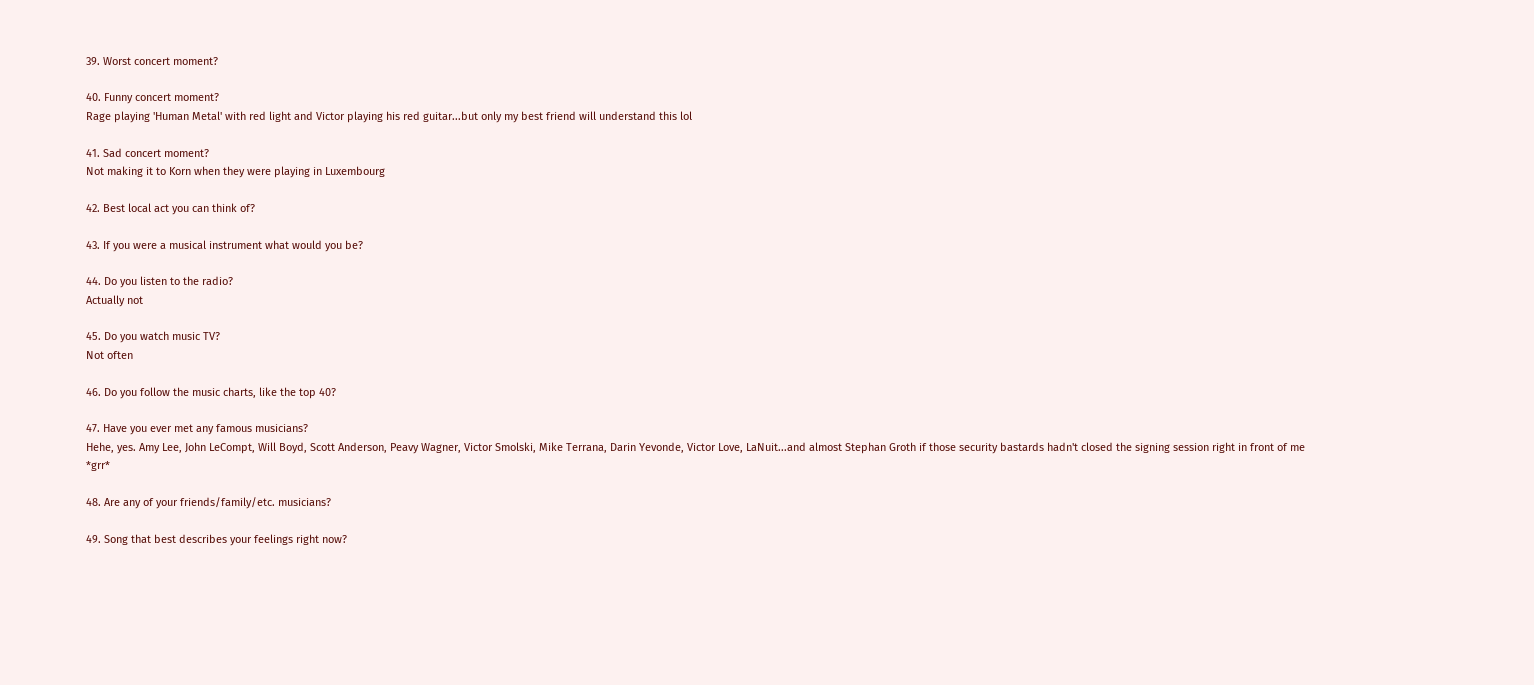39. Worst concert moment?

40. Funny concert moment?
Rage playing 'Human Metal' with red light and Victor playing his red guitar...but only my best friend will understand this lol

41. Sad concert moment?
Not making it to Korn when they were playing in Luxembourg

42. Best local act you can think of?

43. If you were a musical instrument what would you be?

44. Do you listen to the radio?
Actually not

45. Do you watch music TV?
Not often

46. Do you follow the music charts, like the top 40?

47. Have you ever met any famous musicians?
Hehe, yes. Amy Lee, John LeCompt, Will Boyd, Scott Anderson, Peavy Wagner, Victor Smolski, Mike Terrana, Darin Yevonde, Victor Love, LaNuit...and almost Stephan Groth if those security bastards hadn't closed the signing session right in front of me *grr*

48. Are any of your friends/family/etc. musicians?

49. Song that best describes your feelings right now?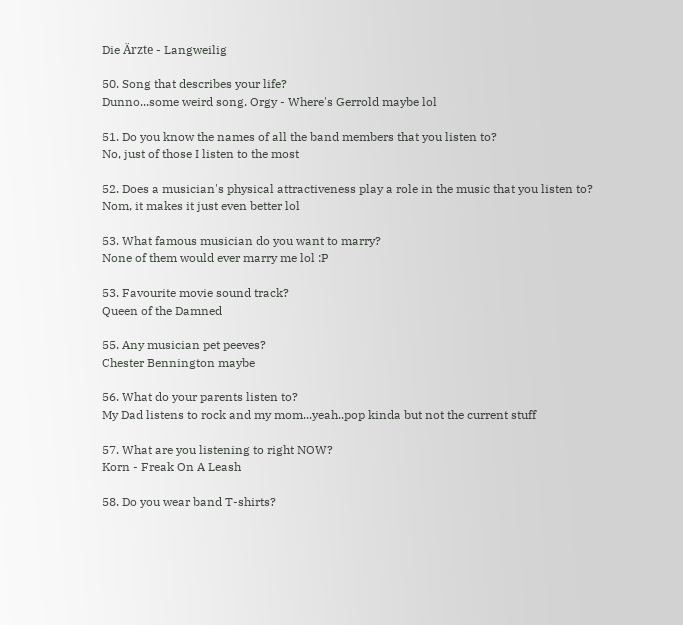Die Ärzte - Langweilig

50. Song that describes your life?
Dunno...some weird song. Orgy - Where's Gerrold maybe lol

51. Do you know the names of all the band members that you listen to?
No, just of those I listen to the most

52. Does a musician's physical attractiveness play a role in the music that you listen to?
Nom, it makes it just even better lol

53. What famous musician do you want to marry?
None of them would ever marry me lol :P

53. Favourite movie sound track?
Queen of the Damned

55. Any musician pet peeves?
Chester Bennington maybe

56. What do your parents listen to?
My Dad listens to rock and my mom...yeah..pop kinda but not the current stuff

57. What are you listening to right NOW?
Korn - Freak On A Leash

58. Do you wear band T-shirts?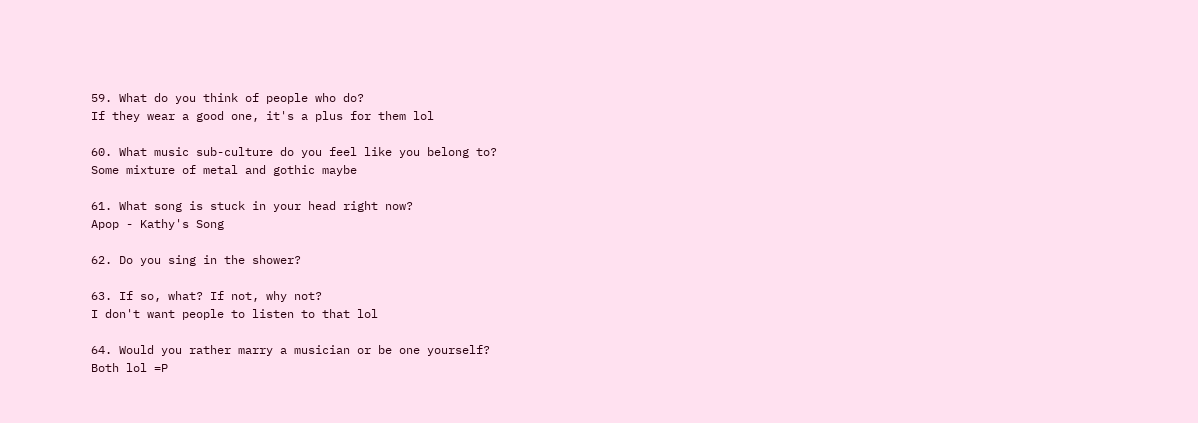59. What do you think of people who do?
If they wear a good one, it's a plus for them lol

60. What music sub-culture do you feel like you belong to?
Some mixture of metal and gothic maybe

61. What song is stuck in your head right now?
Apop - Kathy's Song

62. Do you sing in the shower?

63. If so, what? If not, why not?
I don't want people to listen to that lol

64. Would you rather marry a musician or be one yourself?
Both lol =P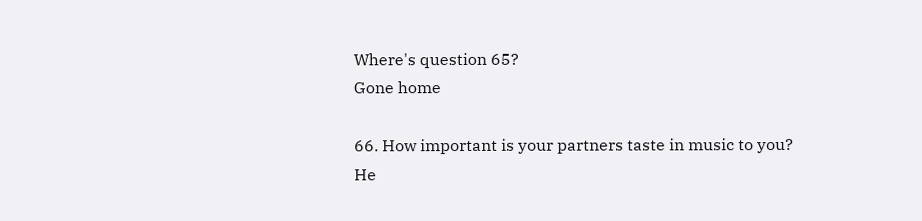Where's question 65?
Gone home

66. How important is your partners taste in music to you?
He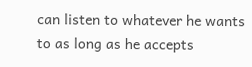can listen to whatever he wants to as long as he accepts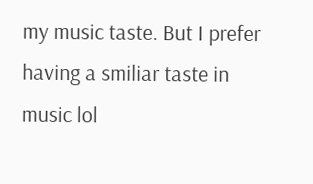my music taste. But I prefer having a smiliar taste in music lol